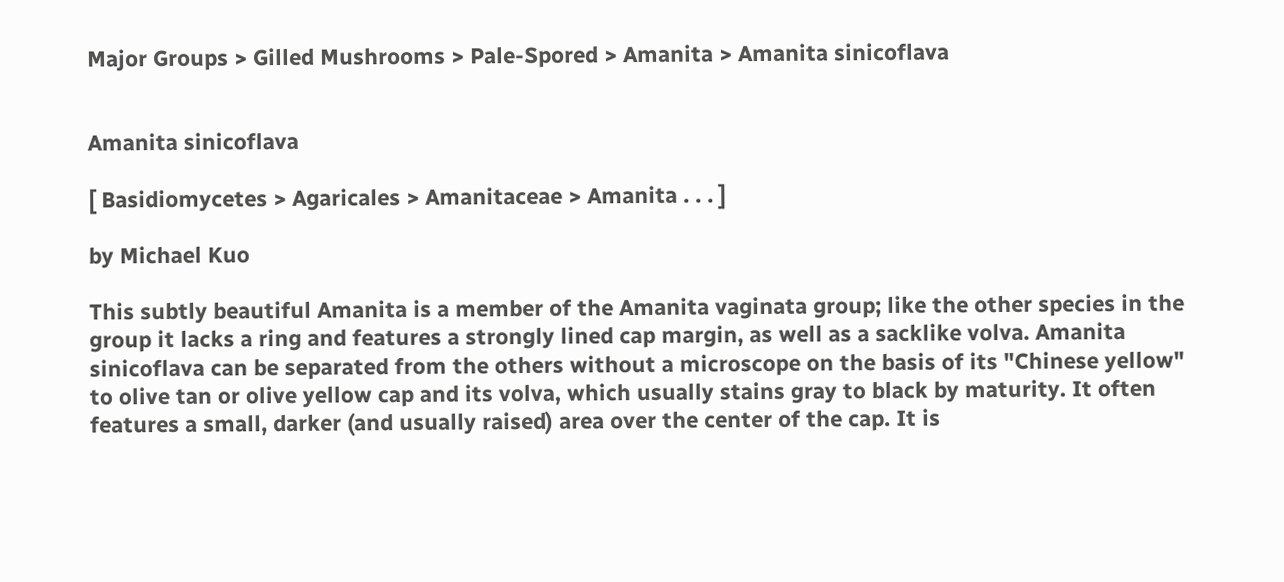Major Groups > Gilled Mushrooms > Pale-Spored > Amanita > Amanita sinicoflava


Amanita sinicoflava

[ Basidiomycetes > Agaricales > Amanitaceae > Amanita . . . ]

by Michael Kuo

This subtly beautiful Amanita is a member of the Amanita vaginata group; like the other species in the group it lacks a ring and features a strongly lined cap margin, as well as a sacklike volva. Amanita sinicoflava can be separated from the others without a microscope on the basis of its "Chinese yellow" to olive tan or olive yellow cap and its volva, which usually stains gray to black by maturity. It often features a small, darker (and usually raised) area over the center of the cap. It is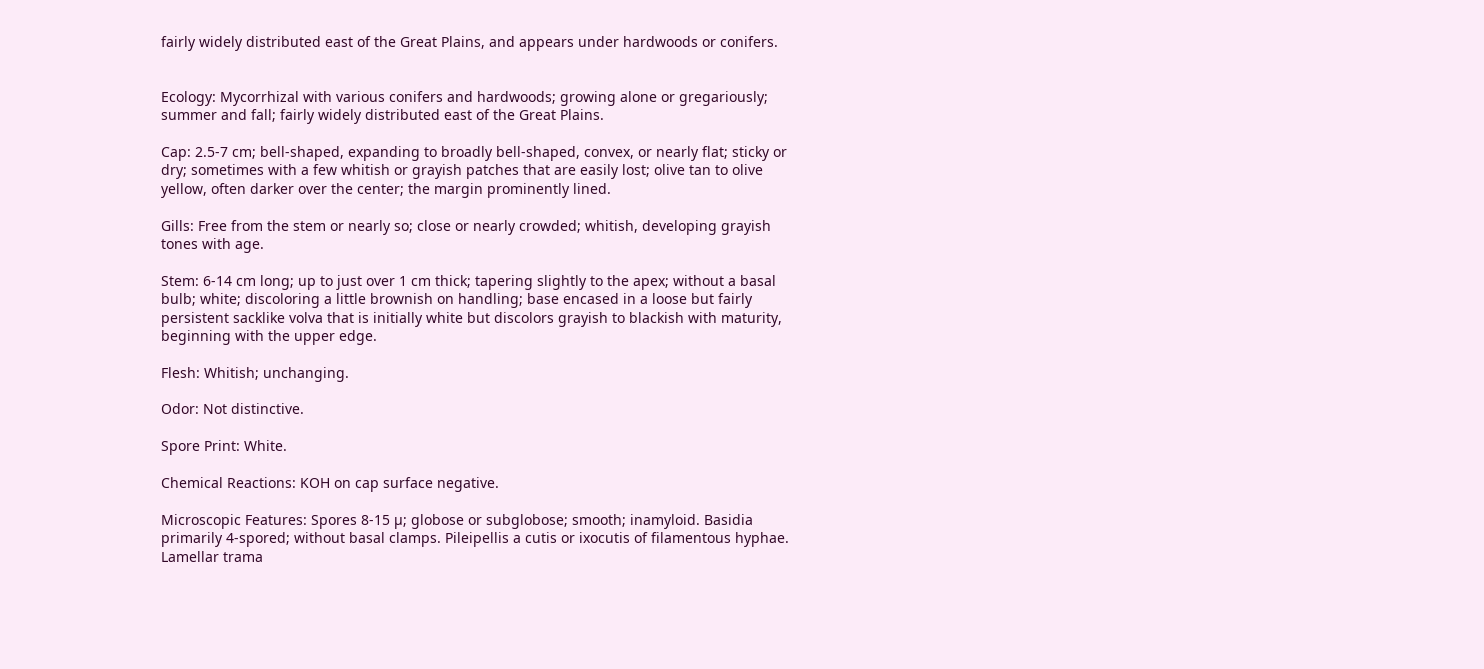fairly widely distributed east of the Great Plains, and appears under hardwoods or conifers.


Ecology: Mycorrhizal with various conifers and hardwoods; growing alone or gregariously; summer and fall; fairly widely distributed east of the Great Plains.

Cap: 2.5-7 cm; bell-shaped, expanding to broadly bell-shaped, convex, or nearly flat; sticky or dry; sometimes with a few whitish or grayish patches that are easily lost; olive tan to olive yellow, often darker over the center; the margin prominently lined.

Gills: Free from the stem or nearly so; close or nearly crowded; whitish, developing grayish tones with age.

Stem: 6-14 cm long; up to just over 1 cm thick; tapering slightly to the apex; without a basal bulb; white; discoloring a little brownish on handling; base encased in a loose but fairly persistent sacklike volva that is initially white but discolors grayish to blackish with maturity, beginning with the upper edge.

Flesh: Whitish; unchanging.

Odor: Not distinctive.

Spore Print: White.

Chemical Reactions: KOH on cap surface negative.

Microscopic Features: Spores 8-15 µ; globose or subglobose; smooth; inamyloid. Basidia primarily 4-spored; without basal clamps. Pileipellis a cutis or ixocutis of filamentous hyphae. Lamellar trama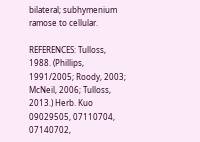bilateral; subhymenium ramose to cellular.

REFERENCES: Tulloss, 1988. (Phillips, 1991/2005; Roody, 2003; McNeil, 2006; Tulloss, 2013.) Herb. Kuo 09029505, 07110704, 07140702,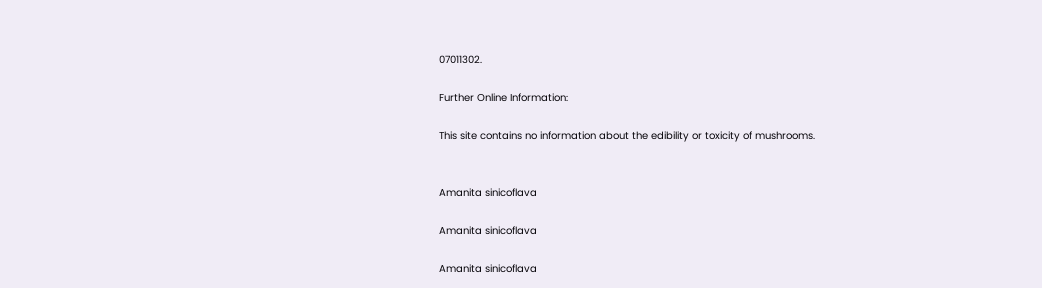07011302.

Further Online Information:

This site contains no information about the edibility or toxicity of mushrooms.


Amanita sinicoflava

Amanita sinicoflava

Amanita sinicoflava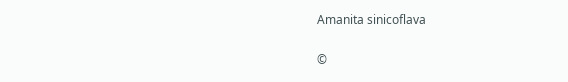Amanita sinicoflava

©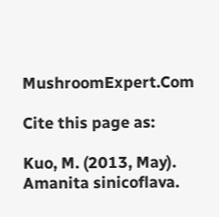MushroomExpert.Com

Cite this page as:

Kuo, M. (2013, May). Amanita sinicoflava.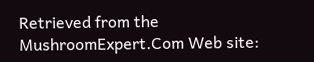Retrieved from the MushroomExpert.Com Web site: